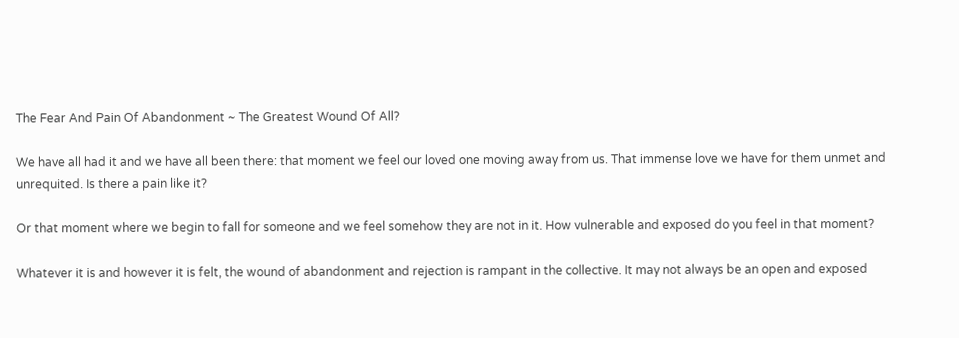The Fear And Pain Of Abandonment ~ The Greatest Wound Of All?

We have all had it and we have all been there: that moment we feel our loved one moving away from us. That immense love we have for them unmet and unrequited. Is there a pain like it?

Or that moment where we begin to fall for someone and we feel somehow they are not in it. How vulnerable and exposed do you feel in that moment?

Whatever it is and however it is felt, the wound of abandonment and rejection is rampant in the collective. It may not always be an open and exposed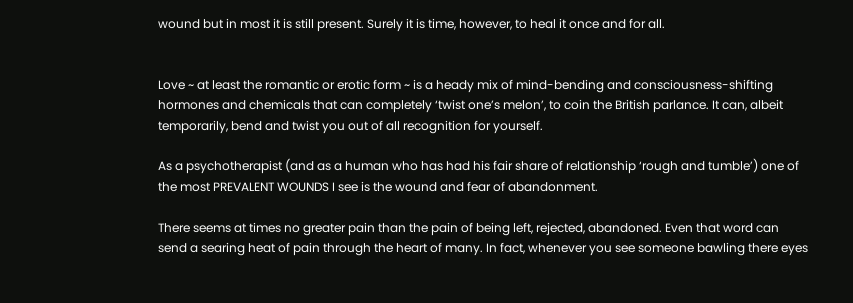wound but in most it is still present. Surely it is time, however, to heal it once and for all.


Love ~ at least the romantic or erotic form ~ is a heady mix of mind-bending and consciousness-shifting hormones and chemicals that can completely ‘twist one’s melon’, to coin the British parlance. It can, albeit temporarily, bend and twist you out of all recognition for yourself.

As a psychotherapist (and as a human who has had his fair share of relationship ‘rough and tumble’) one of the most PREVALENT WOUNDS I see is the wound and fear of abandonment.

There seems at times no greater pain than the pain of being left, rejected, abandoned. Even that word can send a searing heat of pain through the heart of many. In fact, whenever you see someone bawling there eyes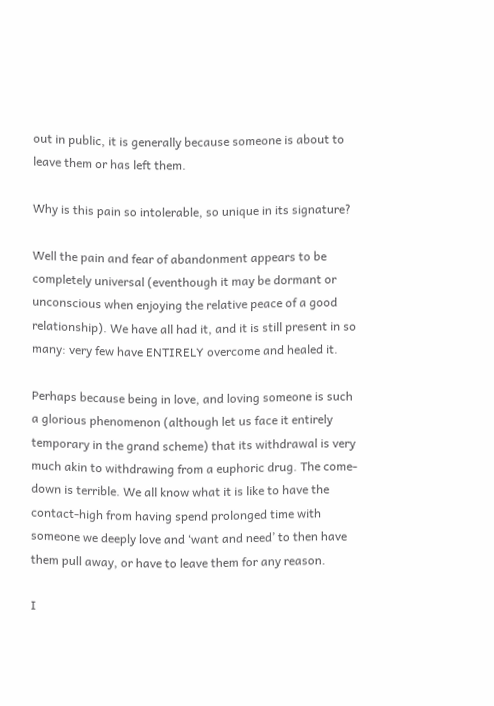out in public, it is generally because someone is about to leave them or has left them.

Why is this pain so intolerable, so unique in its signature?

Well the pain and fear of abandonment appears to be completely universal (eventhough it may be dormant or unconscious when enjoying the relative peace of a good relationship). We have all had it, and it is still present in so many: very few have ENTIRELY overcome and healed it.

Perhaps because being in love, and loving someone is such a glorious phenomenon (although let us face it entirely temporary in the grand scheme) that its withdrawal is very much akin to withdrawing from a euphoric drug. The come-down is terrible. We all know what it is like to have the contact-high from having spend prolonged time with someone we deeply love and ‘want and need’ to then have them pull away, or have to leave them for any reason.

I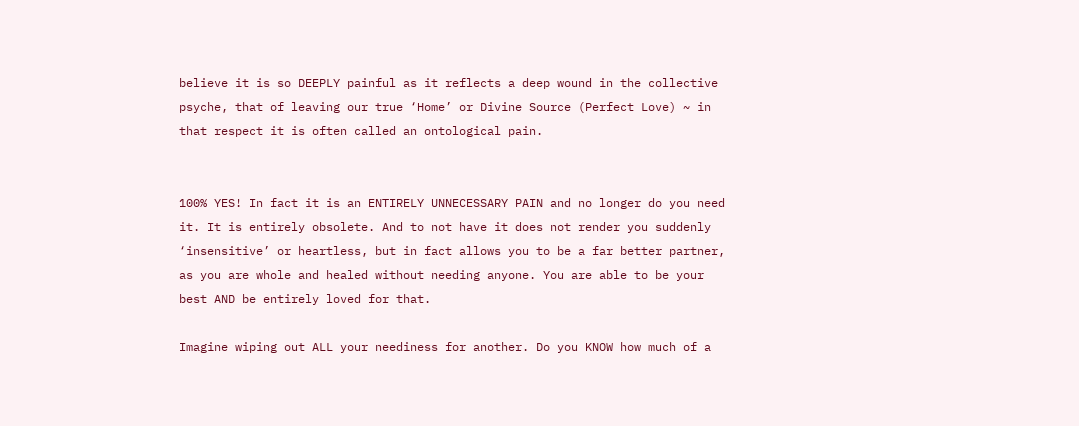believe it is so DEEPLY painful as it reflects a deep wound in the collective psyche, that of leaving our true ‘Home’ or Divine Source (Perfect Love) ~ in that respect it is often called an ontological pain.


100% YES! In fact it is an ENTIRELY UNNECESSARY PAIN and no longer do you need it. It is entirely obsolete. And to not have it does not render you suddenly ‘insensitive’ or heartless, but in fact allows you to be a far better partner, as you are whole and healed without needing anyone. You are able to be your best AND be entirely loved for that.

Imagine wiping out ALL your neediness for another. Do you KNOW how much of a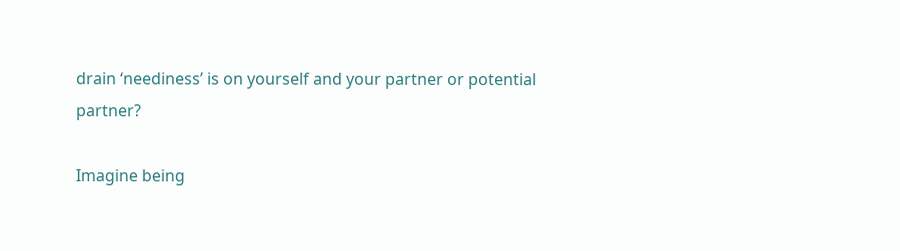drain ‘neediness’ is on yourself and your partner or potential partner?

Imagine being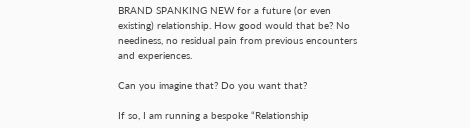BRAND SPANKING NEW for a future (or even existing) relationship. How good would that be? No neediness, no residual pain from previous encounters and experiences.

Can you imagine that? Do you want that?

If so, I am running a bespoke “Relationship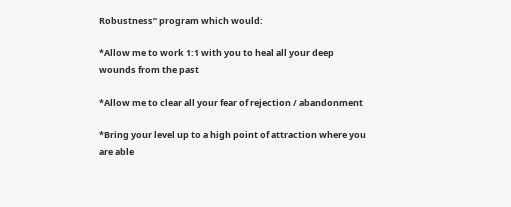Robustness” program which would:

*Allow me to work 1:1 with you to heal all your deep wounds from the past

*Allow me to clear all your fear of rejection / abandonment

*Bring your level up to a high point of attraction where you are able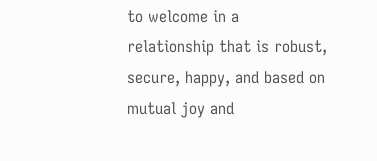to welcome in a relationship that is robust, secure, happy, and based on mutual joy and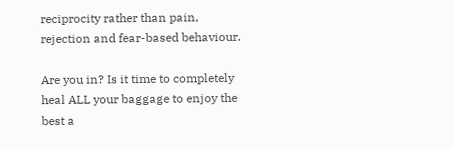reciprocity rather than pain, rejection and fear-based behaviour.

Are you in? Is it time to completely heal ALL your baggage to enjoy the best a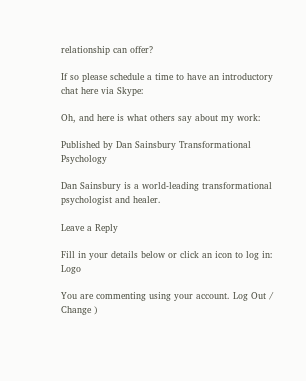relationship can offer?

If so please schedule a time to have an introductory chat here via Skype:

Oh, and here is what others say about my work:

Published by Dan Sainsbury Transformational Psychology

Dan Sainsbury is a world-leading transformational psychologist and healer.

Leave a Reply

Fill in your details below or click an icon to log in: Logo

You are commenting using your account. Log Out /  Change )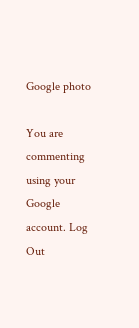Google photo

You are commenting using your Google account. Log Out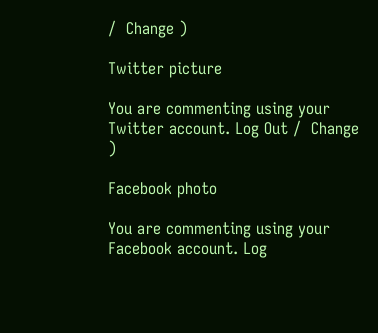/  Change )

Twitter picture

You are commenting using your Twitter account. Log Out /  Change )

Facebook photo

You are commenting using your Facebook account. Log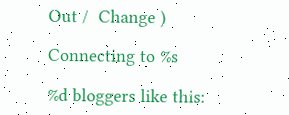Out /  Change )

Connecting to %s

%d bloggers like this: